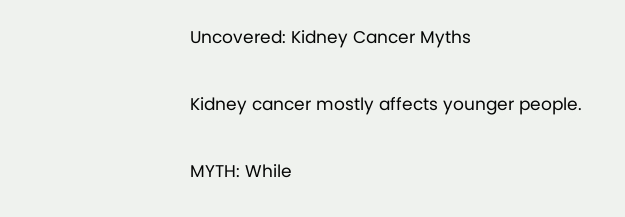Uncovered: Kidney Cancer Myths

Kidney cancer mostly affects younger people.

MYTH: While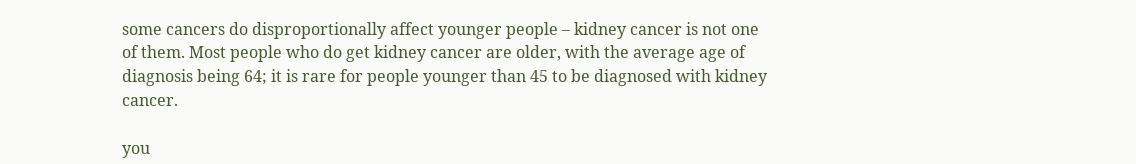some cancers do disproportionally affect younger people – kidney cancer is not one of them. Most people who do get kidney cancer are older, with the average age of diagnosis being 64; it is rare for people younger than 45 to be diagnosed with kidney cancer.

you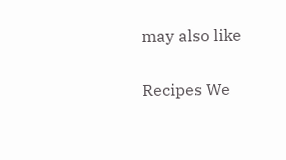may also like

Recipes We